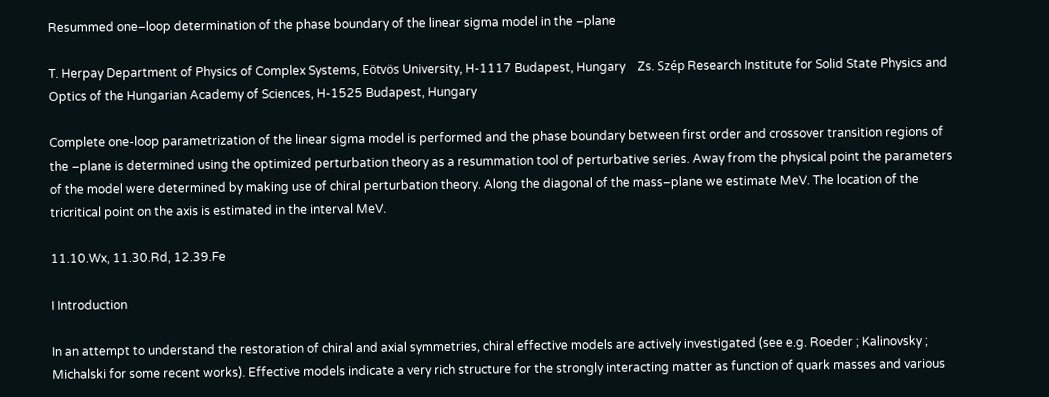Resummed one–loop determination of the phase boundary of the linear sigma model in the –plane

T. Herpay Department of Physics of Complex Systems, Eötvös University, H-1117 Budapest, Hungary    Zs. Szép Research Institute for Solid State Physics and Optics of the Hungarian Academy of Sciences, H-1525 Budapest, Hungary

Complete one-loop parametrization of the linear sigma model is performed and the phase boundary between first order and crossover transition regions of the –plane is determined using the optimized perturbation theory as a resummation tool of perturbative series. Away from the physical point the parameters of the model were determined by making use of chiral perturbation theory. Along the diagonal of the mass–plane we estimate MeV. The location of the tricritical point on the axis is estimated in the interval MeV.

11.10.Wx, 11.30.Rd, 12.39.Fe

I Introduction

In an attempt to understand the restoration of chiral and axial symmetries, chiral effective models are actively investigated (see e.g. Roeder ; Kalinovsky ; Michalski for some recent works). Effective models indicate a very rich structure for the strongly interacting matter as function of quark masses and various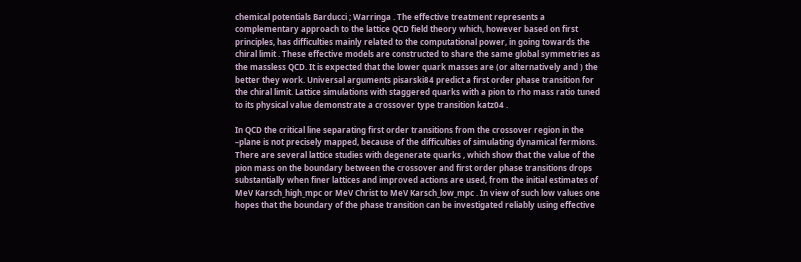chemical potentials Barducci ; Warringa . The effective treatment represents a complementary approach to the lattice QCD field theory which, however based on first principles, has difficulties mainly related to the computational power, in going towards the chiral limit . These effective models are constructed to share the same global symmetries as the massless QCD. It is expected that the lower quark masses are (or alternatively and ) the better they work. Universal arguments pisarski84 predict a first order phase transition for the chiral limit. Lattice simulations with staggered quarks with a pion to rho mass ratio tuned to its physical value demonstrate a crossover type transition katz04 .

In QCD the critical line separating first order transitions from the crossover region in the –plane is not precisely mapped, because of the difficulties of simulating dynamical fermions. There are several lattice studies with degenerate quarks , which show that the value of the pion mass on the boundary between the crossover and first order phase transitions drops substantially when finer lattices and improved actions are used, from the initial estimates of MeV Karsch_high_mpc or MeV Christ to MeV Karsch_low_mpc . In view of such low values one hopes that the boundary of the phase transition can be investigated reliably using effective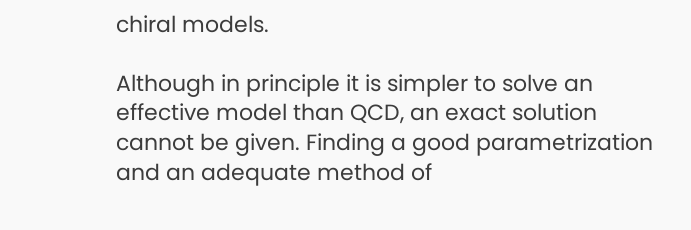chiral models.

Although in principle it is simpler to solve an effective model than QCD, an exact solution cannot be given. Finding a good parametrization and an adequate method of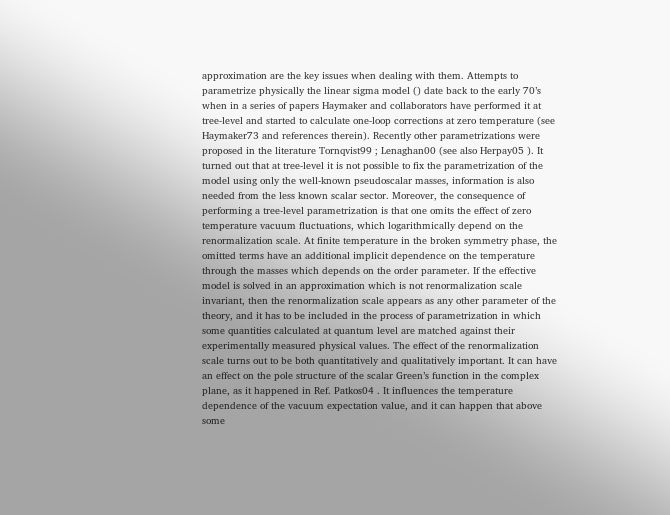approximation are the key issues when dealing with them. Attempts to parametrize physically the linear sigma model () date back to the early 70’s when in a series of papers Haymaker and collaborators have performed it at tree-level and started to calculate one-loop corrections at zero temperature (see Haymaker73 and references therein). Recently other parametrizations were proposed in the literature Tornqvist99 ; Lenaghan00 (see also Herpay05 ). It turned out that at tree-level it is not possible to fix the parametrization of the model using only the well-known pseudoscalar masses, information is also needed from the less known scalar sector. Moreover, the consequence of performing a tree-level parametrization is that one omits the effect of zero temperature vacuum fluctuations, which logarithmically depend on the renormalization scale. At finite temperature in the broken symmetry phase, the omitted terms have an additional implicit dependence on the temperature through the masses which depends on the order parameter. If the effective model is solved in an approximation which is not renormalization scale invariant, then the renormalization scale appears as any other parameter of the theory, and it has to be included in the process of parametrization in which some quantities calculated at quantum level are matched against their experimentally measured physical values. The effect of the renormalization scale turns out to be both quantitatively and qualitatively important. It can have an effect on the pole structure of the scalar Green’s function in the complex plane, as it happened in Ref. Patkos04 . It influences the temperature dependence of the vacuum expectation value, and it can happen that above some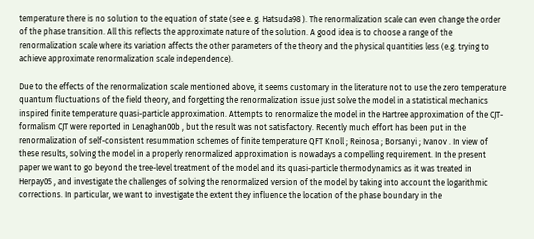temperature there is no solution to the equation of state (see e. g. Hatsuda98 ). The renormalization scale can even change the order of the phase transition. All this reflects the approximate nature of the solution. A good idea is to choose a range of the renormalization scale where its variation affects the other parameters of the theory and the physical quantities less (e.g. trying to achieve approximate renormalization scale independence).

Due to the effects of the renormalization scale mentioned above, it seems customary in the literature not to use the zero temperature quantum fluctuations of the field theory, and forgetting the renormalization issue just solve the model in a statistical mechanics inspired finite temperature quasi-particle approximation. Attempts to renormalize the model in the Hartree approximation of the CJT-formalism CJT were reported in Lenaghan00b , but the result was not satisfactory. Recently much effort has been put in the renormalization of self-consistent resummation schemes of finite temperature QFT Knoll ; Reinosa ; Borsanyi ; Ivanov . In view of these results, solving the model in a properly renormalized approximation is nowadays a compelling requirement. In the present paper we want to go beyond the tree-level treatment of the model and its quasi-particle thermodynamics as it was treated in Herpay05 , and investigate the challenges of solving the renormalized version of the model by taking into account the logarithmic corrections. In particular, we want to investigate the extent they influence the location of the phase boundary in the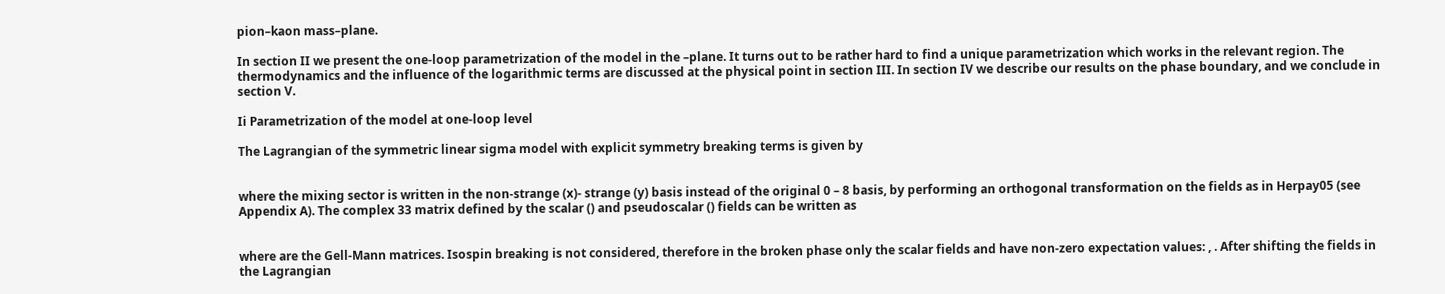pion–kaon mass–plane.

In section II we present the one-loop parametrization of the model in the –plane. It turns out to be rather hard to find a unique parametrization which works in the relevant region. The thermodynamics and the influence of the logarithmic terms are discussed at the physical point in section III. In section IV we describe our results on the phase boundary, and we conclude in section V.

Ii Parametrization of the model at one-loop level

The Lagrangian of the symmetric linear sigma model with explicit symmetry breaking terms is given by


where the mixing sector is written in the non-strange (x)- strange (y) basis instead of the original 0 – 8 basis, by performing an orthogonal transformation on the fields as in Herpay05 (see Appendix A). The complex 33 matrix defined by the scalar () and pseudoscalar () fields can be written as


where are the Gell-Mann matrices. Isospin breaking is not considered, therefore in the broken phase only the scalar fields and have non-zero expectation values: , . After shifting the fields in the Lagrangian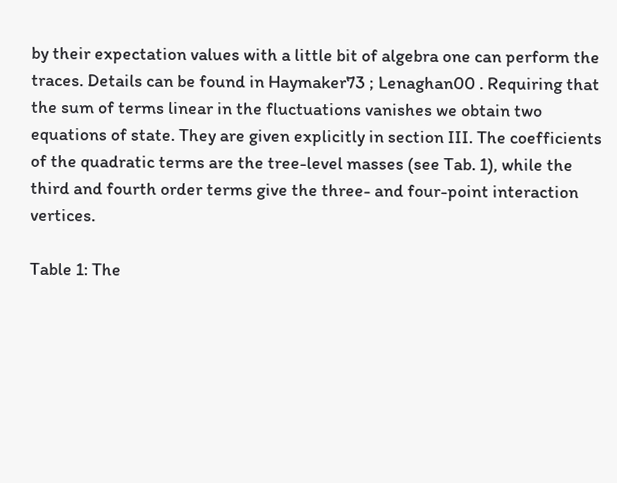by their expectation values with a little bit of algebra one can perform the traces. Details can be found in Haymaker73 ; Lenaghan00 . Requiring that the sum of terms linear in the fluctuations vanishes we obtain two equations of state. They are given explicitly in section III. The coefficients of the quadratic terms are the tree-level masses (see Tab. 1), while the third and fourth order terms give the three- and four-point interaction vertices.

Table 1: The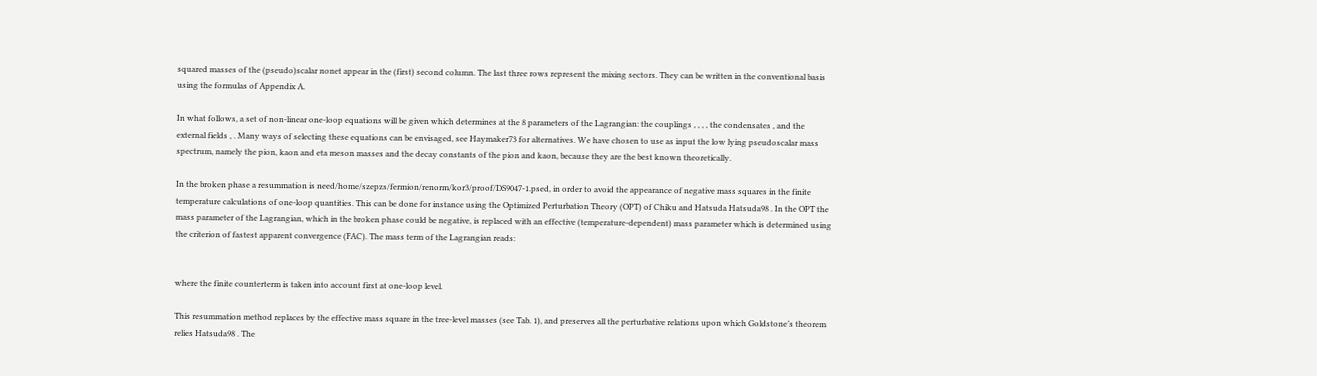squared masses of the (pseudo)scalar nonet appear in the (first) second column. The last three rows represent the mixing sectors. They can be written in the conventional basis using the formulas of Appendix A.

In what follows, a set of non-linear one-loop equations will be given which determines at the 8 parameters of the Lagrangian: the couplings , , , , the condensates , and the external fields , . Many ways of selecting these equations can be envisaged, see Haymaker73 for alternatives. We have chosen to use as input the low lying pseudoscalar mass spectrum, namely the pion, kaon and eta meson masses and the decay constants of the pion and kaon, because they are the best known theoretically.

In the broken phase a resummation is need/home/szepzs/fermion/renorm/kor3/proof/DS9047-1.psed, in order to avoid the appearance of negative mass squares in the finite temperature calculations of one-loop quantities. This can be done for instance using the Optimized Perturbation Theory (OPT) of Chiku and Hatsuda Hatsuda98 . In the OPT the mass parameter of the Lagrangian, which in the broken phase could be negative, is replaced with an effective (temperature-dependent) mass parameter which is determined using the criterion of fastest apparent convergence (FAC). The mass term of the Lagrangian reads:


where the finite counterterm is taken into account first at one-loop level.

This resummation method replaces by the effective mass square in the tree-level masses (see Tab. 1), and preserves all the perturbative relations upon which Goldstone’s theorem relies Hatsuda98 . The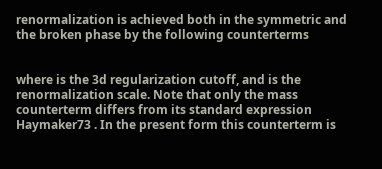renormalization is achieved both in the symmetric and the broken phase by the following counterterms


where is the 3d regularization cutoff, and is the renormalization scale. Note that only the mass counterterm differs from its standard expression Haymaker73 . In the present form this counterterm is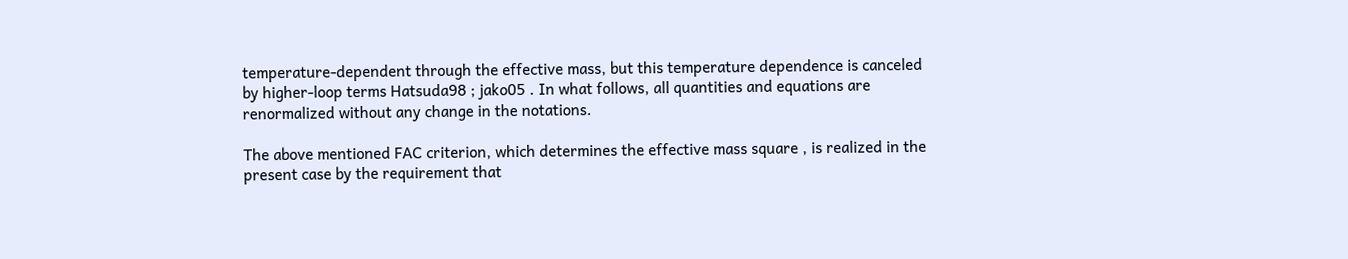temperature-dependent through the effective mass, but this temperature dependence is canceled by higher-loop terms Hatsuda98 ; jako05 . In what follows, all quantities and equations are renormalized without any change in the notations.

The above mentioned FAC criterion, which determines the effective mass square , is realized in the present case by the requirement that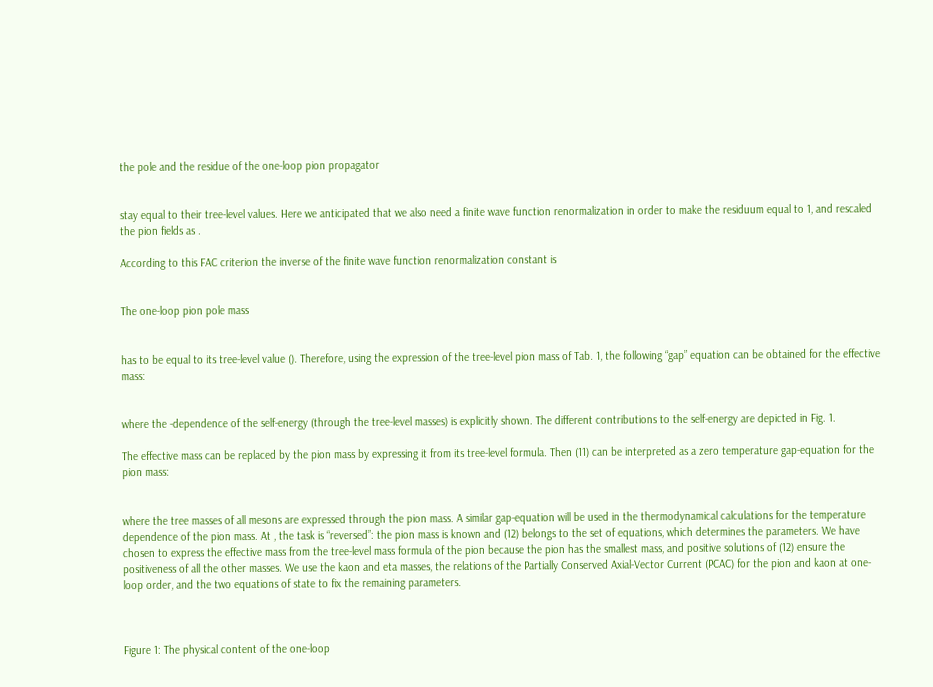the pole and the residue of the one-loop pion propagator


stay equal to their tree-level values. Here we anticipated that we also need a finite wave function renormalization in order to make the residuum equal to 1, and rescaled the pion fields as .

According to this FAC criterion the inverse of the finite wave function renormalization constant is


The one-loop pion pole mass


has to be equal to its tree-level value (). Therefore, using the expression of the tree-level pion mass of Tab. 1, the following “gap” equation can be obtained for the effective mass:


where the -dependence of the self-energy (through the tree-level masses) is explicitly shown. The different contributions to the self-energy are depicted in Fig. 1.

The effective mass can be replaced by the pion mass by expressing it from its tree-level formula. Then (11) can be interpreted as a zero temperature gap-equation for the pion mass:


where the tree masses of all mesons are expressed through the pion mass. A similar gap-equation will be used in the thermodynamical calculations for the temperature dependence of the pion mass. At , the task is “reversed”: the pion mass is known and (12) belongs to the set of equations, which determines the parameters. We have chosen to express the effective mass from the tree-level mass formula of the pion because the pion has the smallest mass, and positive solutions of (12) ensure the positiveness of all the other masses. We use the kaon and eta masses, the relations of the Partially Conserved Axial-Vector Current (PCAC) for the pion and kaon at one-loop order, and the two equations of state to fix the remaining parameters.



Figure 1: The physical content of the one-loop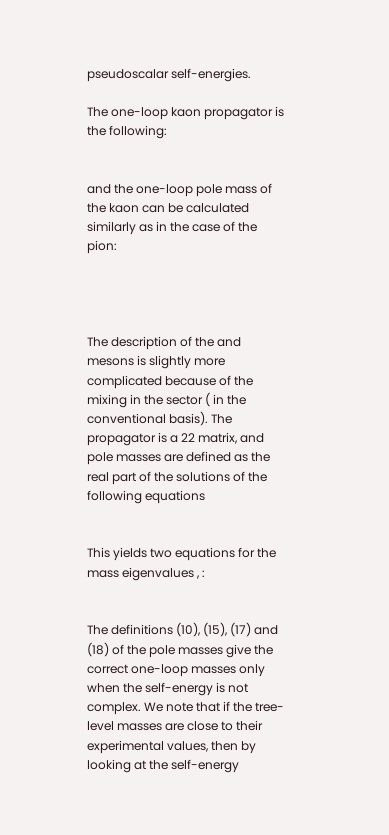pseudoscalar self-energies.

The one-loop kaon propagator is the following:


and the one-loop pole mass of the kaon can be calculated similarly as in the case of the pion:




The description of the and mesons is slightly more complicated because of the mixing in the sector ( in the conventional basis). The propagator is a 22 matrix, and pole masses are defined as the real part of the solutions of the following equations


This yields two equations for the mass eigenvalues , :


The definitions (10), (15), (17) and (18) of the pole masses give the correct one-loop masses only when the self-energy is not complex. We note that if the tree-level masses are close to their experimental values, then by looking at the self-energy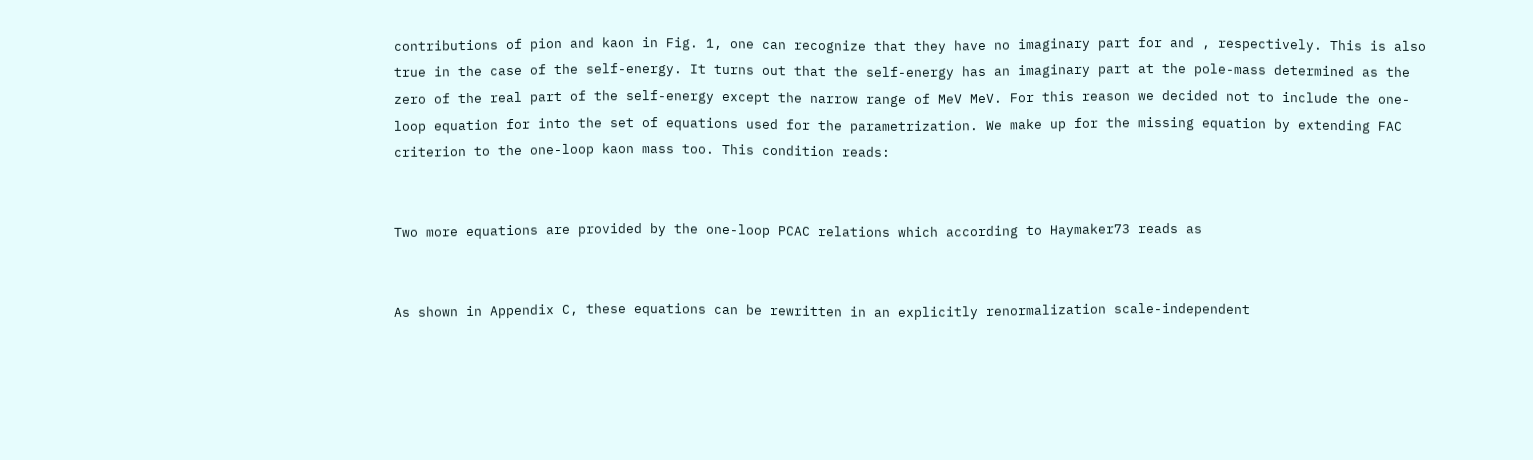contributions of pion and kaon in Fig. 1, one can recognize that they have no imaginary part for and , respectively. This is also true in the case of the self-energy. It turns out that the self-energy has an imaginary part at the pole-mass determined as the zero of the real part of the self-energy except the narrow range of MeV MeV. For this reason we decided not to include the one-loop equation for into the set of equations used for the parametrization. We make up for the missing equation by extending FAC criterion to the one-loop kaon mass too. This condition reads:


Two more equations are provided by the one-loop PCAC relations which according to Haymaker73 reads as


As shown in Appendix C, these equations can be rewritten in an explicitly renormalization scale-independent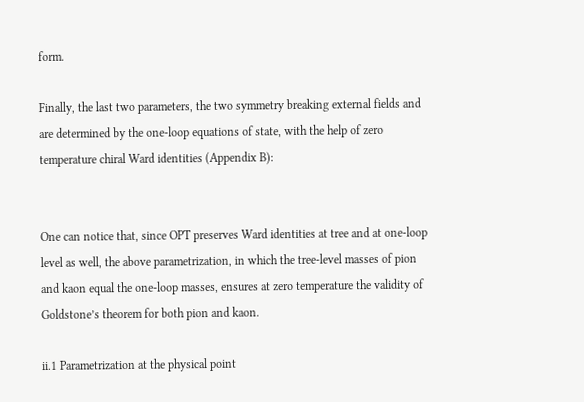form.

Finally, the last two parameters, the two symmetry breaking external fields and are determined by the one-loop equations of state, with the help of zero temperature chiral Ward identities (Appendix B):


One can notice that, since OPT preserves Ward identities at tree and at one-loop level as well, the above parametrization, in which the tree-level masses of pion and kaon equal the one-loop masses, ensures at zero temperature the validity of Goldstone’s theorem for both pion and kaon.

ii.1 Parametrization at the physical point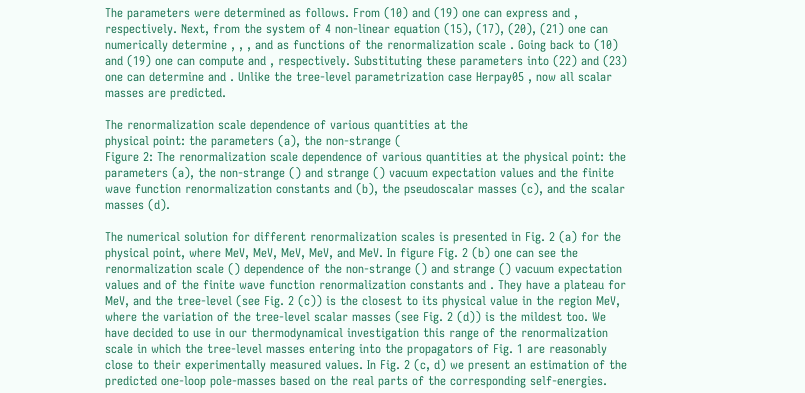The parameters were determined as follows. From (10) and (19) one can express and , respectively. Next, from the system of 4 non-linear equation (15), (17), (20), (21) one can numerically determine , , , and as functions of the renormalization scale . Going back to (10) and (19) one can compute and , respectively. Substituting these parameters into (22) and (23) one can determine and . Unlike the tree-level parametrization case Herpay05 , now all scalar masses are predicted.

The renormalization scale dependence of various quantities at the
physical point: the parameters (a), the non-strange (
Figure 2: The renormalization scale dependence of various quantities at the physical point: the parameters (a), the non-strange () and strange () vacuum expectation values and the finite wave function renormalization constants and (b), the pseudoscalar masses (c), and the scalar masses (d).

The numerical solution for different renormalization scales is presented in Fig. 2 (a) for the physical point, where MeV, MeV, MeV, MeV, and MeV. In figure Fig. 2 (b) one can see the renormalization scale () dependence of the non-strange () and strange () vacuum expectation values and of the finite wave function renormalization constants and . They have a plateau for MeV, and the tree-level (see Fig. 2 (c)) is the closest to its physical value in the region MeV, where the variation of the tree-level scalar masses (see Fig. 2 (d)) is the mildest too. We have decided to use in our thermodynamical investigation this range of the renormalization scale in which the tree-level masses entering into the propagators of Fig. 1 are reasonably close to their experimentally measured values. In Fig. 2 (c, d) we present an estimation of the predicted one-loop pole-masses based on the real parts of the corresponding self-energies.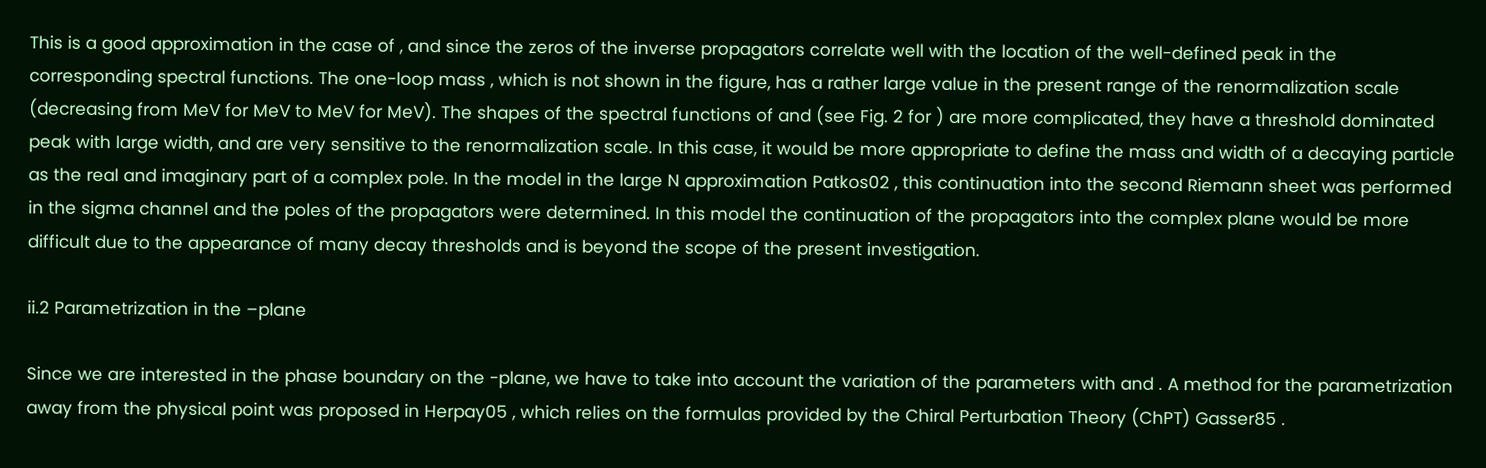This is a good approximation in the case of , and since the zeros of the inverse propagators correlate well with the location of the well-defined peak in the corresponding spectral functions. The one-loop mass , which is not shown in the figure, has a rather large value in the present range of the renormalization scale (decreasing from MeV for MeV to MeV for MeV). The shapes of the spectral functions of and (see Fig. 2 for ) are more complicated, they have a threshold dominated peak with large width, and are very sensitive to the renormalization scale. In this case, it would be more appropriate to define the mass and width of a decaying particle as the real and imaginary part of a complex pole. In the model in the large N approximation Patkos02 , this continuation into the second Riemann sheet was performed in the sigma channel and the poles of the propagators were determined. In this model the continuation of the propagators into the complex plane would be more difficult due to the appearance of many decay thresholds and is beyond the scope of the present investigation.

ii.2 Parametrization in the –plane

Since we are interested in the phase boundary on the -plane, we have to take into account the variation of the parameters with and . A method for the parametrization away from the physical point was proposed in Herpay05 , which relies on the formulas provided by the Chiral Perturbation Theory (ChPT) Gasser85 .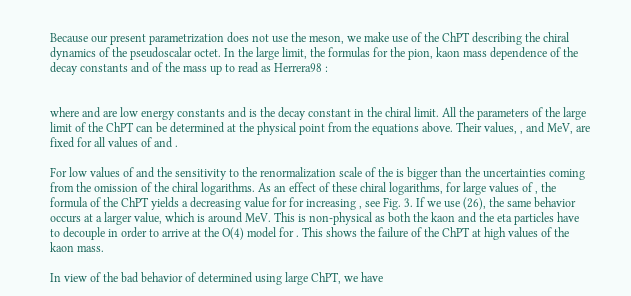Because our present parametrization does not use the meson, we make use of the ChPT describing the chiral dynamics of the pseudoscalar octet. In the large limit, the formulas for the pion, kaon mass dependence of the decay constants and of the mass up to read as Herrera98 :


where and are low energy constants and is the decay constant in the chiral limit. All the parameters of the large limit of the ChPT can be determined at the physical point from the equations above. Their values, , and MeV, are fixed for all values of and .

For low values of and the sensitivity to the renormalization scale of the is bigger than the uncertainties coming from the omission of the chiral logarithms. As an effect of these chiral logarithms, for large values of , the formula of the ChPT yields a decreasing value for for increasing , see Fig. 3. If we use (26), the same behavior occurs at a larger value, which is around MeV. This is non-physical as both the kaon and the eta particles have to decouple in order to arrive at the O(4) model for . This shows the failure of the ChPT at high values of the kaon mass.

In view of the bad behavior of determined using large ChPT, we have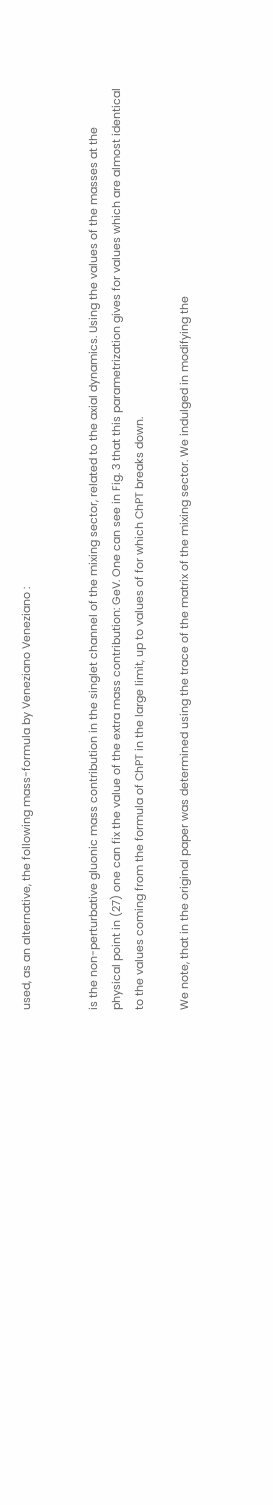used, as an alternative, the following mass-formula by Veneziano Veneziano :


is the non-perturbative gluonic mass contribution in the singlet channel of the mixing sector, related to the axial dynamics. Using the values of the masses at the physical point in (27) one can fix the value of the extra mass contribution: GeV. One can see in Fig. 3 that this parametrization gives for values which are almost identical to the values coming from the formula of ChPT in the large limit, up to values of for which ChPT breaks down.

We note, that in the original paper was determined using the trace of the matrix of the mixing sector. We indulged in modifying the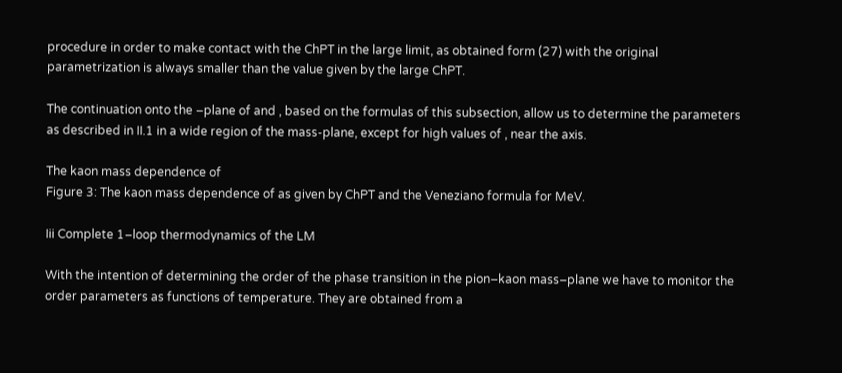procedure in order to make contact with the ChPT in the large limit, as obtained form (27) with the original parametrization is always smaller than the value given by the large ChPT.

The continuation onto the –plane of and , based on the formulas of this subsection, allow us to determine the parameters as described in II.1 in a wide region of the mass-plane, except for high values of , near the axis.

The kaon mass dependence of
Figure 3: The kaon mass dependence of as given by ChPT and the Veneziano formula for MeV.

Iii Complete 1–loop thermodynamics of the LM

With the intention of determining the order of the phase transition in the pion–kaon mass–plane we have to monitor the order parameters as functions of temperature. They are obtained from a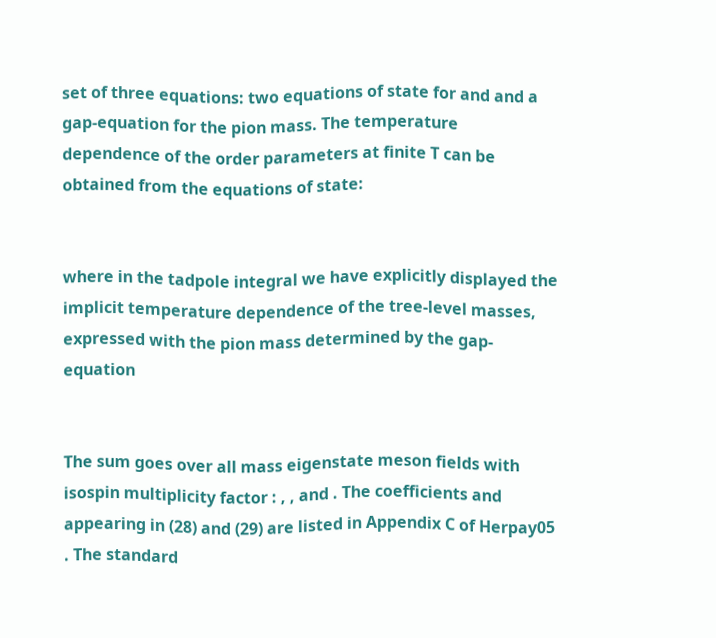set of three equations: two equations of state for and and a gap-equation for the pion mass. The temperature dependence of the order parameters at finite T can be obtained from the equations of state:


where in the tadpole integral we have explicitly displayed the implicit temperature dependence of the tree-level masses, expressed with the pion mass determined by the gap-equation


The sum goes over all mass eigenstate meson fields with isospin multiplicity factor : , , and . The coefficients and appearing in (28) and (29) are listed in Appendix C of Herpay05 . The standard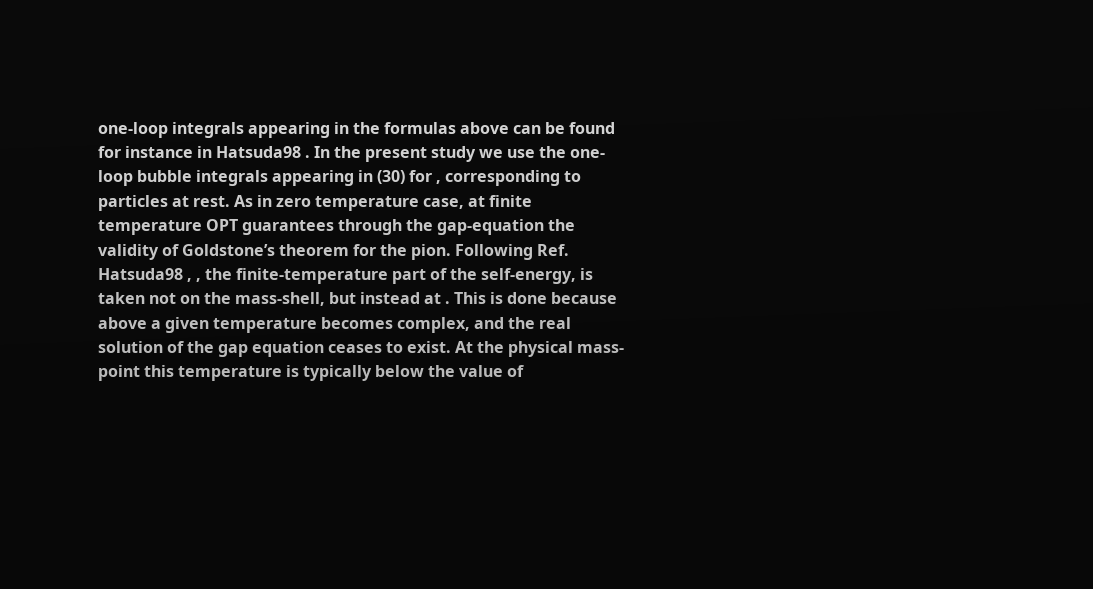one-loop integrals appearing in the formulas above can be found for instance in Hatsuda98 . In the present study we use the one-loop bubble integrals appearing in (30) for , corresponding to particles at rest. As in zero temperature case, at finite temperature OPT guarantees through the gap-equation the validity of Goldstone’s theorem for the pion. Following Ref. Hatsuda98 , , the finite-temperature part of the self-energy, is taken not on the mass-shell, but instead at . This is done because above a given temperature becomes complex, and the real solution of the gap equation ceases to exist. At the physical mass-point this temperature is typically below the value of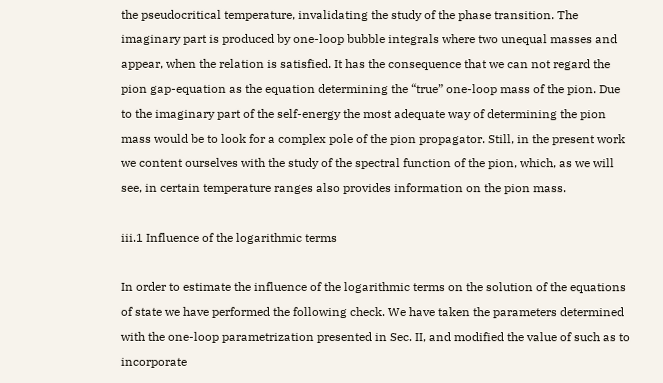the pseudocritical temperature, invalidating the study of the phase transition. The imaginary part is produced by one-loop bubble integrals where two unequal masses and appear, when the relation is satisfied. It has the consequence that we can not regard the pion gap-equation as the equation determining the “true” one-loop mass of the pion. Due to the imaginary part of the self-energy the most adequate way of determining the pion mass would be to look for a complex pole of the pion propagator. Still, in the present work we content ourselves with the study of the spectral function of the pion, which, as we will see, in certain temperature ranges also provides information on the pion mass.

iii.1 Influence of the logarithmic terms

In order to estimate the influence of the logarithmic terms on the solution of the equations of state we have performed the following check. We have taken the parameters determined with the one-loop parametrization presented in Sec. II, and modified the value of such as to incorporate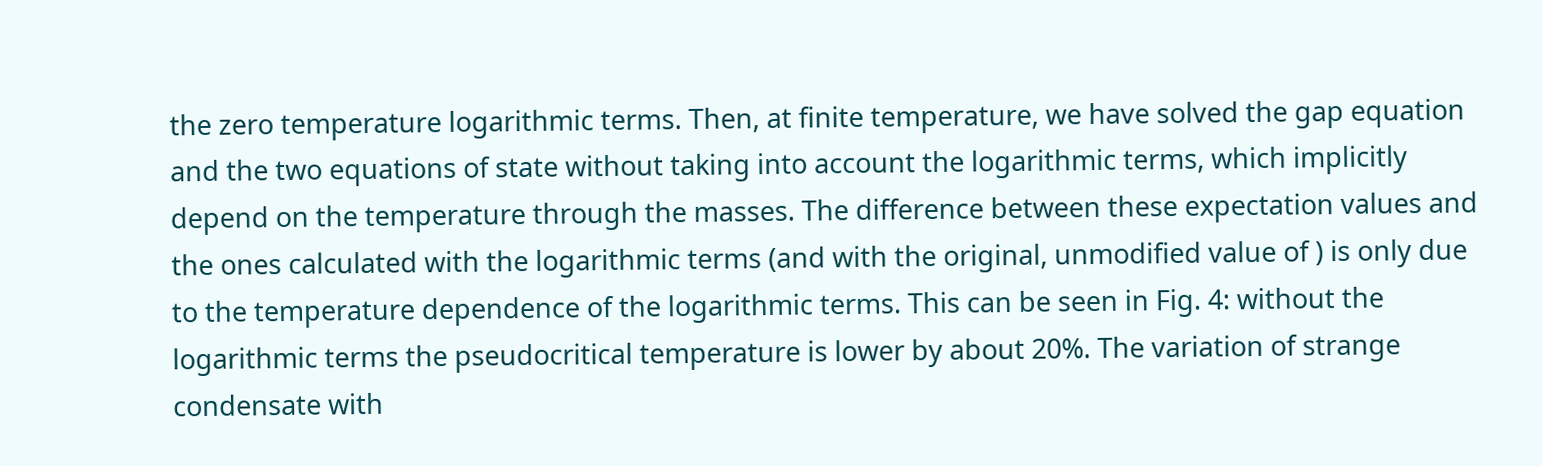the zero temperature logarithmic terms. Then, at finite temperature, we have solved the gap equation and the two equations of state without taking into account the logarithmic terms, which implicitly depend on the temperature through the masses. The difference between these expectation values and the ones calculated with the logarithmic terms (and with the original, unmodified value of ) is only due to the temperature dependence of the logarithmic terms. This can be seen in Fig. 4: without the logarithmic terms the pseudocritical temperature is lower by about 20%. The variation of strange condensate with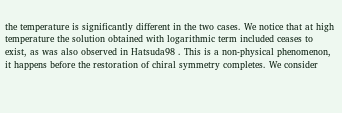the temperature is significantly different in the two cases. We notice that at high temperature the solution obtained with logarithmic term included ceases to exist, as was also observed in Hatsuda98 . This is a non-physical phenomenon, it happens before the restoration of chiral symmetry completes. We consider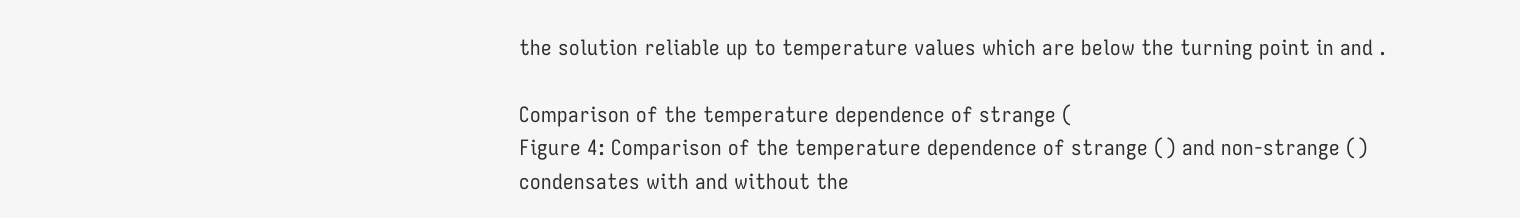the solution reliable up to temperature values which are below the turning point in and .

Comparison of the temperature dependence of strange (
Figure 4: Comparison of the temperature dependence of strange () and non-strange () condensates with and without the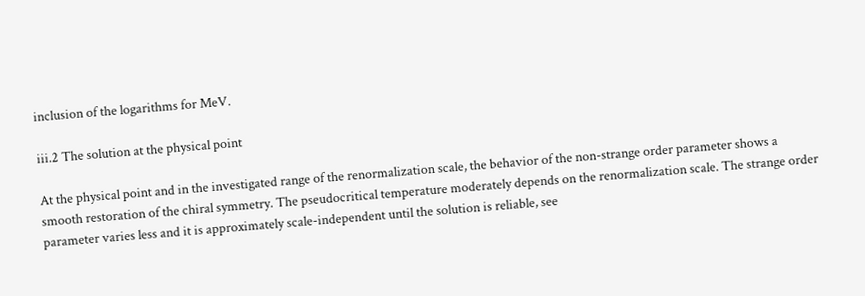inclusion of the logarithms for MeV.

iii.2 The solution at the physical point

At the physical point and in the investigated range of the renormalization scale, the behavior of the non-strange order parameter shows a smooth restoration of the chiral symmetry. The pseudocritical temperature moderately depends on the renormalization scale. The strange order parameter varies less and it is approximately scale-independent until the solution is reliable, see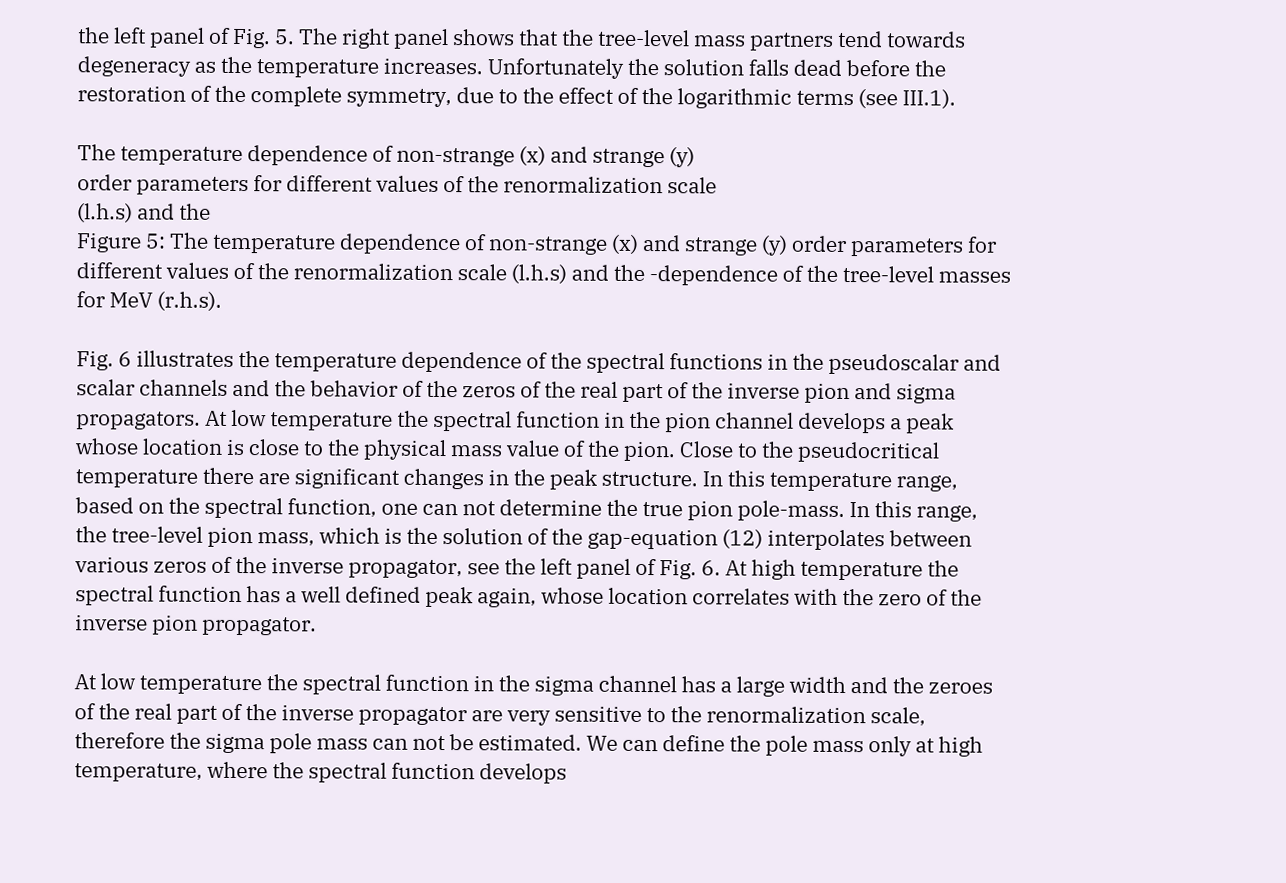the left panel of Fig. 5. The right panel shows that the tree-level mass partners tend towards degeneracy as the temperature increases. Unfortunately the solution falls dead before the restoration of the complete symmetry, due to the effect of the logarithmic terms (see III.1).

The temperature dependence of non-strange (x) and strange (y)
order parameters for different values of the renormalization scale
(l.h.s) and the
Figure 5: The temperature dependence of non-strange (x) and strange (y) order parameters for different values of the renormalization scale (l.h.s) and the -dependence of the tree-level masses for MeV (r.h.s).

Fig. 6 illustrates the temperature dependence of the spectral functions in the pseudoscalar and scalar channels and the behavior of the zeros of the real part of the inverse pion and sigma propagators. At low temperature the spectral function in the pion channel develops a peak whose location is close to the physical mass value of the pion. Close to the pseudocritical temperature there are significant changes in the peak structure. In this temperature range, based on the spectral function, one can not determine the true pion pole-mass. In this range, the tree-level pion mass, which is the solution of the gap-equation (12) interpolates between various zeros of the inverse propagator, see the left panel of Fig. 6. At high temperature the spectral function has a well defined peak again, whose location correlates with the zero of the inverse pion propagator.

At low temperature the spectral function in the sigma channel has a large width and the zeroes of the real part of the inverse propagator are very sensitive to the renormalization scale, therefore the sigma pole mass can not be estimated. We can define the pole mass only at high temperature, where the spectral function develops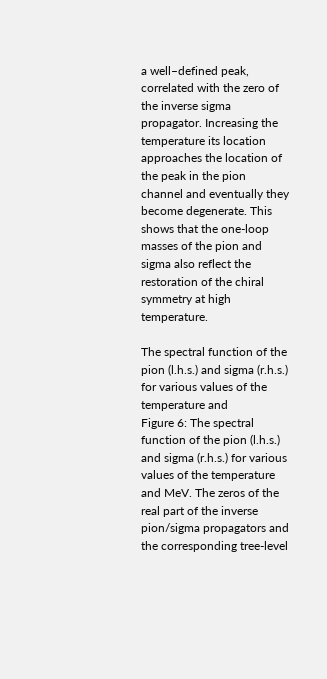a well–defined peak, correlated with the zero of the inverse sigma propagator. Increasing the temperature its location approaches the location of the peak in the pion channel and eventually they become degenerate. This shows that the one-loop masses of the pion and sigma also reflect the restoration of the chiral symmetry at high temperature.

The spectral function of the pion (l.h.s.) and sigma (r.h.s.)
for various values of the temperature and
Figure 6: The spectral function of the pion (l.h.s.) and sigma (r.h.s.) for various values of the temperature and MeV. The zeros of the real part of the inverse pion/sigma propagators and the corresponding tree-level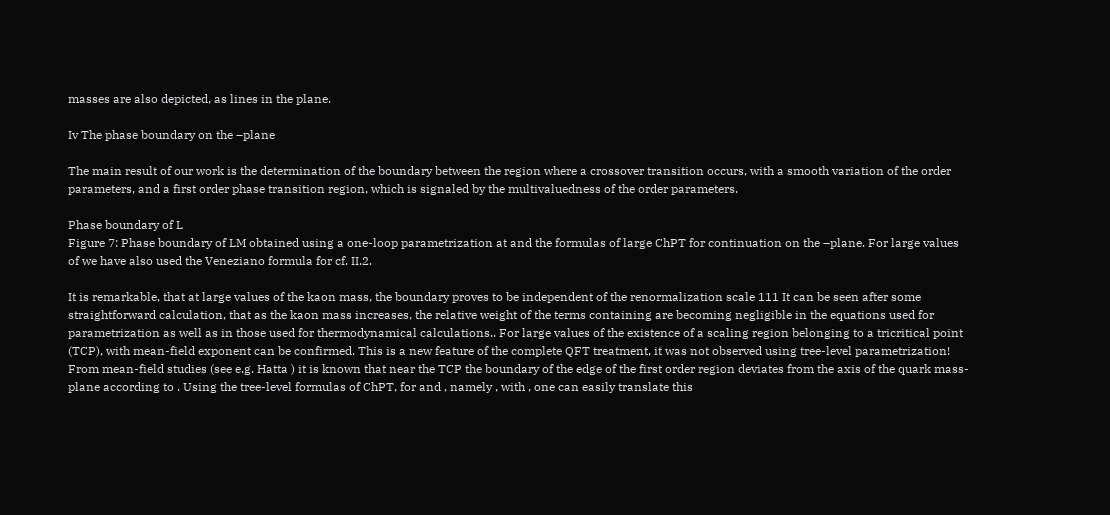masses are also depicted, as lines in the plane.

Iv The phase boundary on the –plane

The main result of our work is the determination of the boundary between the region where a crossover transition occurs, with a smooth variation of the order parameters, and a first order phase transition region, which is signaled by the multivaluedness of the order parameters.

Phase boundary of L
Figure 7: Phase boundary of LM obtained using a one-loop parametrization at and the formulas of large ChPT for continuation on the –plane. For large values of we have also used the Veneziano formula for cf. II.2.

It is remarkable, that at large values of the kaon mass, the boundary proves to be independent of the renormalization scale 111 It can be seen after some straightforward calculation, that as the kaon mass increases, the relative weight of the terms containing are becoming negligible in the equations used for parametrization as well as in those used for thermodynamical calculations.. For large values of the existence of a scaling region belonging to a tricritical point (TCP), with mean-field exponent can be confirmed. This is a new feature of the complete QFT treatment, it was not observed using tree-level parametrization! From mean-field studies (see e.g. Hatta ) it is known that near the TCP the boundary of the edge of the first order region deviates from the axis of the quark mass-plane according to . Using the tree-level formulas of ChPT, for and , namely , with , one can easily translate this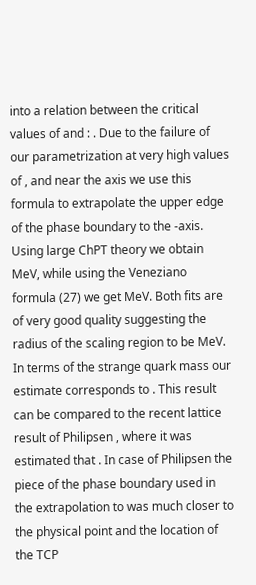into a relation between the critical values of and : . Due to the failure of our parametrization at very high values of , and near the axis we use this formula to extrapolate the upper edge of the phase boundary to the -axis. Using large ChPT theory we obtain MeV, while using the Veneziano formula (27) we get MeV. Both fits are of very good quality suggesting the radius of the scaling region to be MeV. In terms of the strange quark mass our estimate corresponds to . This result can be compared to the recent lattice result of Philipsen , where it was estimated that . In case of Philipsen the piece of the phase boundary used in the extrapolation to was much closer to the physical point and the location of the TCP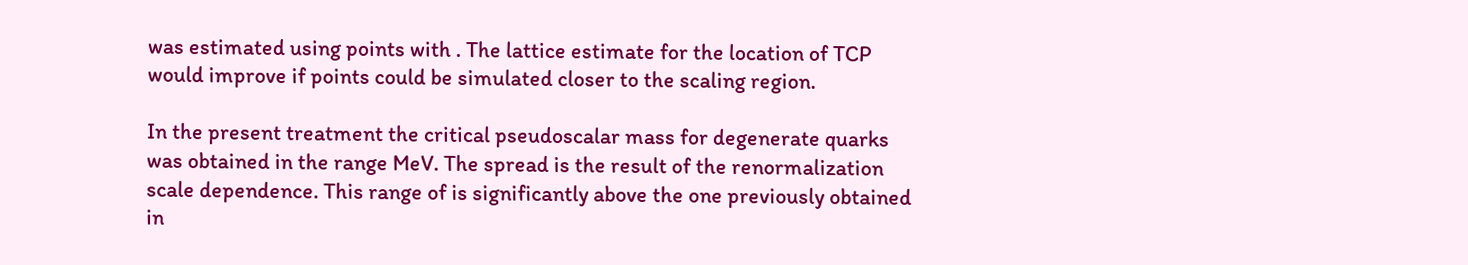was estimated using points with . The lattice estimate for the location of TCP would improve if points could be simulated closer to the scaling region.

In the present treatment the critical pseudoscalar mass for degenerate quarks was obtained in the range MeV. The spread is the result of the renormalization scale dependence. This range of is significantly above the one previously obtained in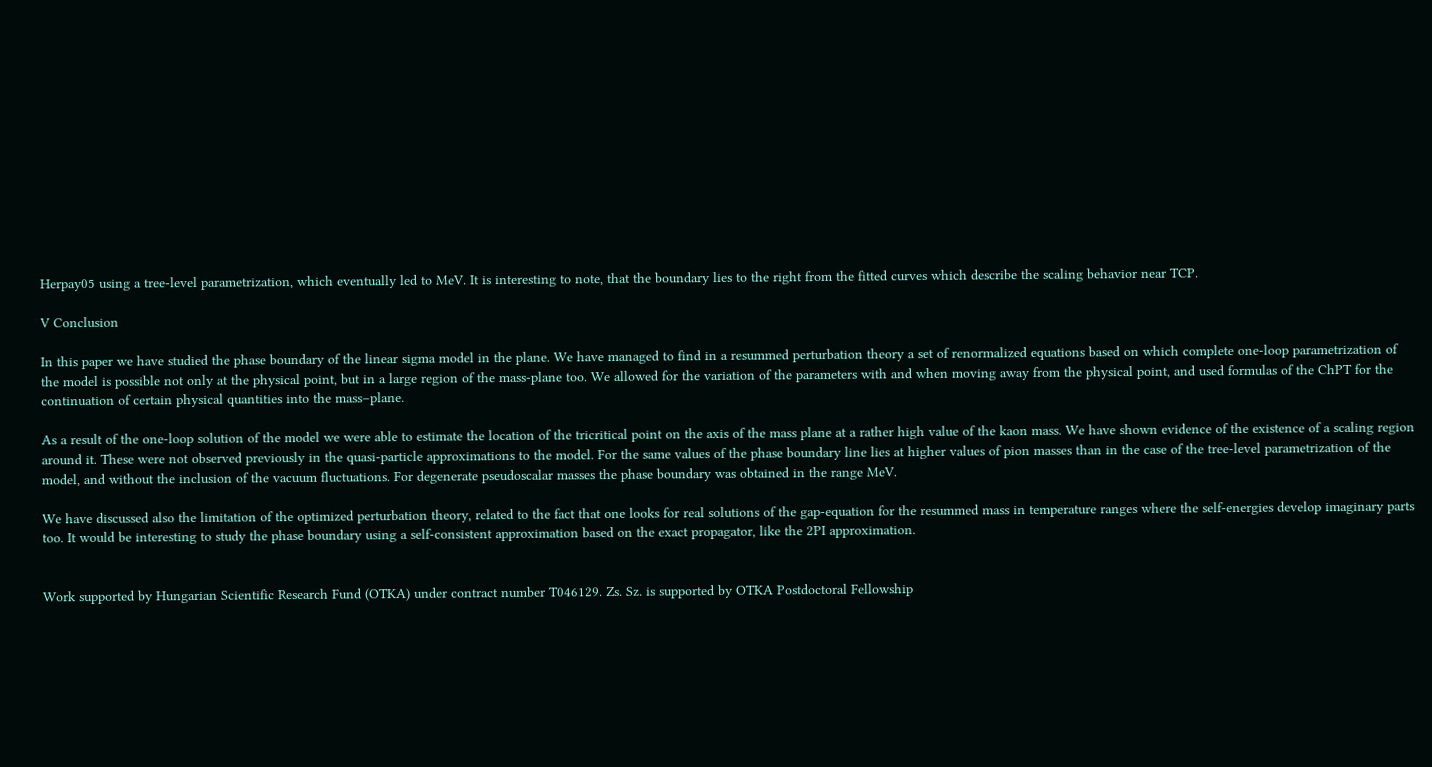Herpay05 using a tree-level parametrization, which eventually led to MeV. It is interesting to note, that the boundary lies to the right from the fitted curves which describe the scaling behavior near TCP.

V Conclusion

In this paper we have studied the phase boundary of the linear sigma model in the plane. We have managed to find in a resummed perturbation theory a set of renormalized equations based on which complete one-loop parametrization of the model is possible not only at the physical point, but in a large region of the mass-plane too. We allowed for the variation of the parameters with and when moving away from the physical point, and used formulas of the ChPT for the continuation of certain physical quantities into the mass–plane.

As a result of the one-loop solution of the model we were able to estimate the location of the tricritical point on the axis of the mass plane at a rather high value of the kaon mass. We have shown evidence of the existence of a scaling region around it. These were not observed previously in the quasi-particle approximations to the model. For the same values of the phase boundary line lies at higher values of pion masses than in the case of the tree-level parametrization of the model, and without the inclusion of the vacuum fluctuations. For degenerate pseudoscalar masses the phase boundary was obtained in the range MeV.

We have discussed also the limitation of the optimized perturbation theory, related to the fact that one looks for real solutions of the gap-equation for the resummed mass in temperature ranges where the self-energies develop imaginary parts too. It would be interesting to study the phase boundary using a self-consistent approximation based on the exact propagator, like the 2PI approximation.


Work supported by Hungarian Scientific Research Fund (OTKA) under contract number T046129. Zs. Sz. is supported by OTKA Postdoctoral Fellowship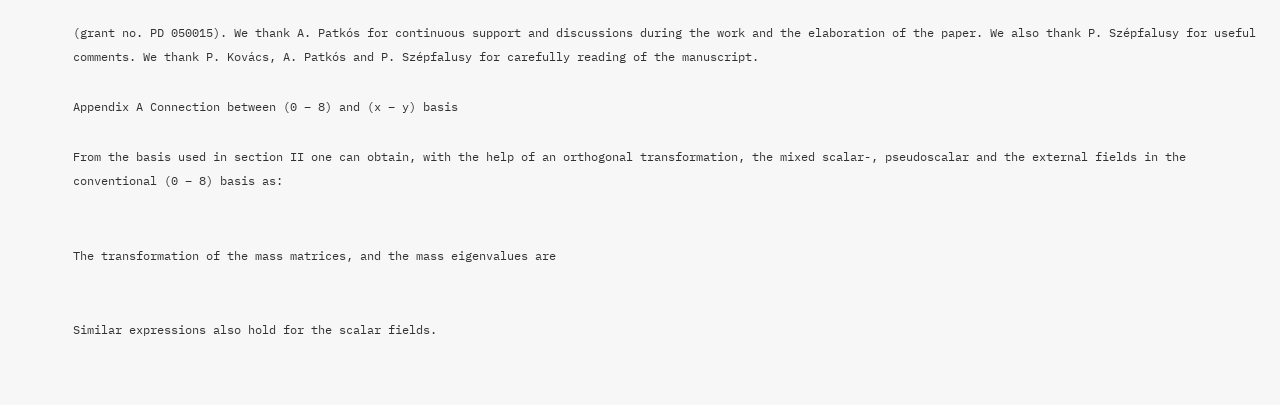(grant no. PD 050015). We thank A. Patkós for continuous support and discussions during the work and the elaboration of the paper. We also thank P. Szépfalusy for useful comments. We thank P. Kovács, A. Patkós and P. Szépfalusy for carefully reading of the manuscript.

Appendix A Connection between (0 – 8) and (x – y) basis

From the basis used in section II one can obtain, with the help of an orthogonal transformation, the mixed scalar-, pseudoscalar and the external fields in the conventional (0 – 8) basis as:


The transformation of the mass matrices, and the mass eigenvalues are


Similar expressions also hold for the scalar fields.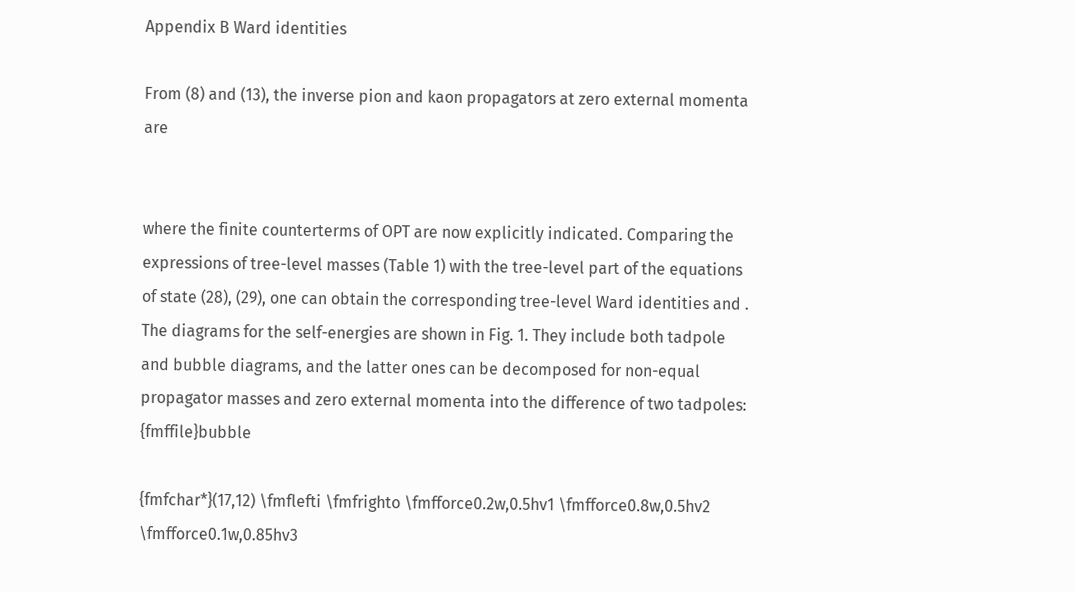Appendix B Ward identities

From (8) and (13), the inverse pion and kaon propagators at zero external momenta are


where the finite counterterms of OPT are now explicitly indicated. Comparing the expressions of tree-level masses (Table 1) with the tree-level part of the equations of state (28), (29), one can obtain the corresponding tree-level Ward identities and . The diagrams for the self-energies are shown in Fig. 1. They include both tadpole and bubble diagrams, and the latter ones can be decomposed for non-equal propagator masses and zero external momenta into the difference of two tadpoles: {fmffile}bubble

{fmfchar*}(17,12) \fmflefti \fmfrighto \fmfforce0.2w,0.5hv1 \fmfforce0.8w,0.5hv2 \fmfforce0.1w,0.85hv3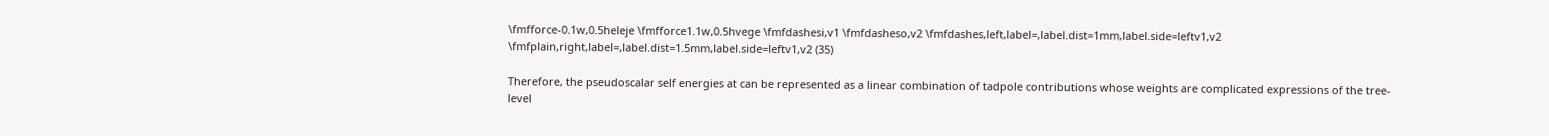\fmfforce-0.1w,0.5heleje \fmfforce1.1w,0.5hvege \fmfdashesi,v1 \fmfdasheso,v2 \fmfdashes,left,label=,label.dist=1mm,label.side=leftv1,v2 \fmfplain,right,label=,label.dist=1.5mm,label.side=leftv1,v2 (35)

Therefore, the pseudoscalar self energies at can be represented as a linear combination of tadpole contributions whose weights are complicated expressions of the tree-level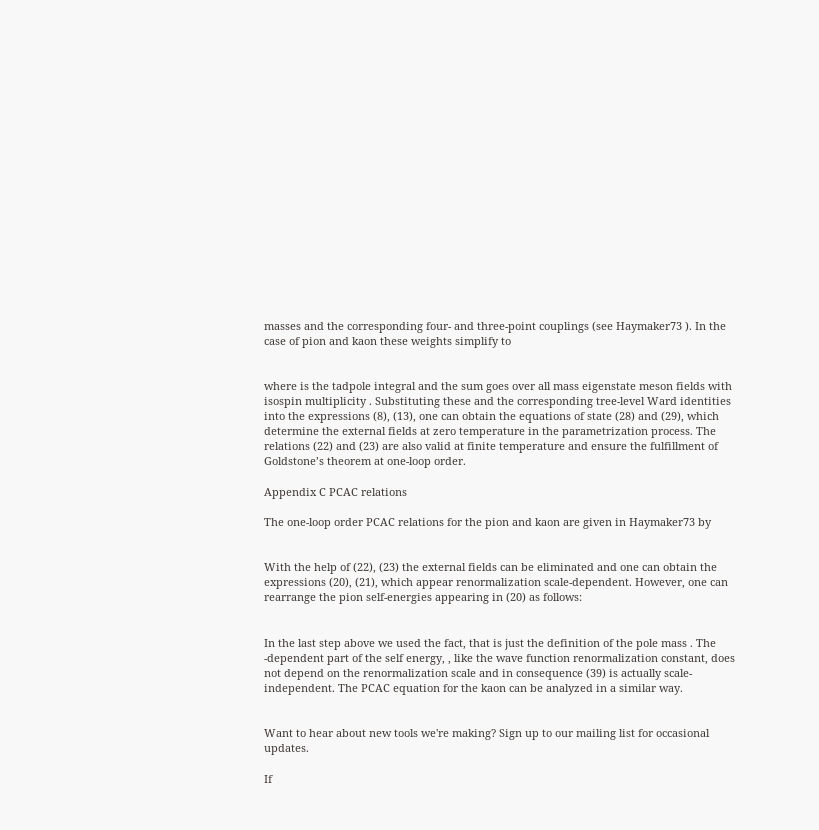masses and the corresponding four- and three-point couplings (see Haymaker73 ). In the case of pion and kaon these weights simplify to


where is the tadpole integral and the sum goes over all mass eigenstate meson fields with isospin multiplicity . Substituting these and the corresponding tree-level Ward identities into the expressions (8), (13), one can obtain the equations of state (28) and (29), which determine the external fields at zero temperature in the parametrization process. The relations (22) and (23) are also valid at finite temperature and ensure the fulfillment of Goldstone’s theorem at one-loop order.

Appendix C PCAC relations

The one-loop order PCAC relations for the pion and kaon are given in Haymaker73 by


With the help of (22), (23) the external fields can be eliminated and one can obtain the expressions (20), (21), which appear renormalization scale-dependent. However, one can rearrange the pion self-energies appearing in (20) as follows:


In the last step above we used the fact, that is just the definition of the pole mass . The -dependent part of the self energy, , like the wave function renormalization constant, does not depend on the renormalization scale and in consequence (39) is actually scale-independent. The PCAC equation for the kaon can be analyzed in a similar way.


Want to hear about new tools we're making? Sign up to our mailing list for occasional updates.

If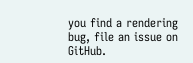you find a rendering bug, file an issue on GitHub.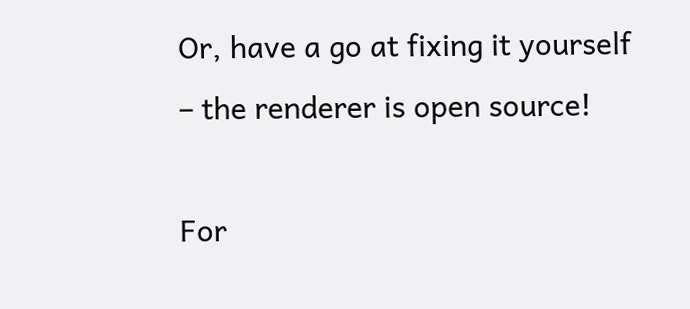Or, have a go at fixing it yourself – the renderer is open source!

For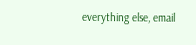everything else, email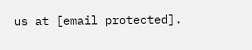us at [email protected].